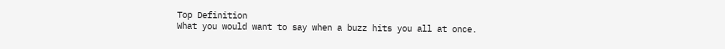Top Definition
What you would want to say when a buzz hits you all at once.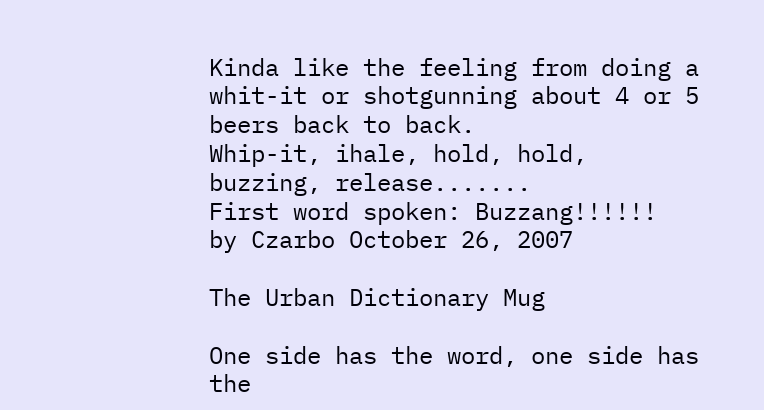Kinda like the feeling from doing a whit-it or shotgunning about 4 or 5 beers back to back.
Whip-it, ihale, hold, hold, buzzing, release.......
First word spoken: Buzzang!!!!!!
by Czarbo October 26, 2007

The Urban Dictionary Mug

One side has the word, one side has the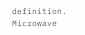definition. Microwave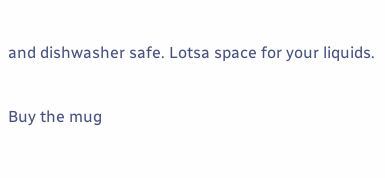and dishwasher safe. Lotsa space for your liquids.

Buy the mug